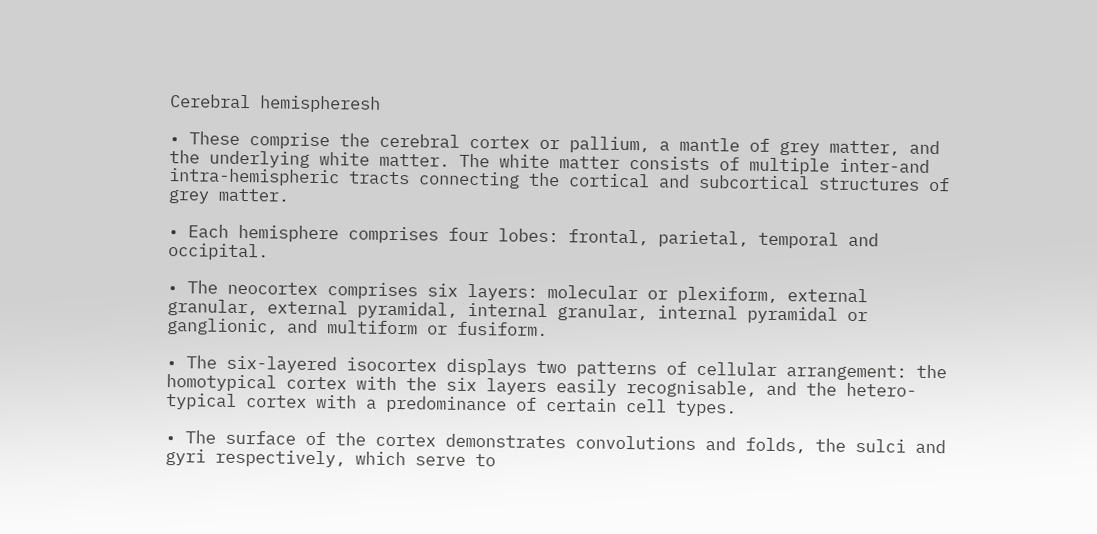Cerebral hemispheresh

• These comprise the cerebral cortex or pallium, a mantle of grey matter, and the underlying white matter. The white matter consists of multiple inter-and intra-hemispheric tracts connecting the cortical and subcortical structures of grey matter.

• Each hemisphere comprises four lobes: frontal, parietal, temporal and occipital.

• The neocortex comprises six layers: molecular or plexiform, external granular, external pyramidal, internal granular, internal pyramidal or ganglionic, and multiform or fusiform.

• The six-layered isocortex displays two patterns of cellular arrangement: the homotypical cortex with the six layers easily recognisable, and the hetero-typical cortex with a predominance of certain cell types.

• The surface of the cortex demonstrates convolutions and folds, the sulci and gyri respectively, which serve to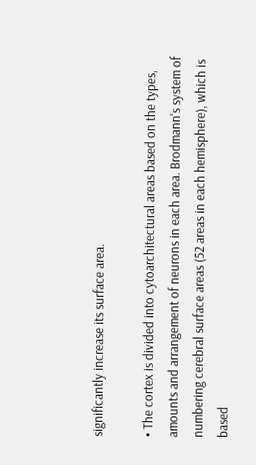significantly increase its surface area.

• The cortex is divided into cytoarchitectural areas based on the types, amounts and arrangement of neurons in each area. Brodmann's system of numbering cerebral surface areas (52 areas in each hemisphere), which is based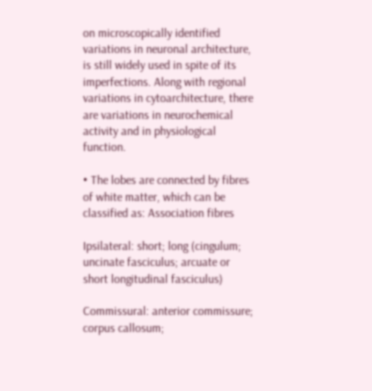on microscopically identified variations in neuronal architecture, is still widely used in spite of its imperfections. Along with regional variations in cytoarchitecture, there are variations in neurochemical activity and in physiological function.

• The lobes are connected by fibres of white matter, which can be classified as: Association fibres

Ipsilateral: short; long (cingulum; uncinate fasciculus; arcuate or short longitudinal fasciculus)

Commissural: anterior commissure; corpus callosum;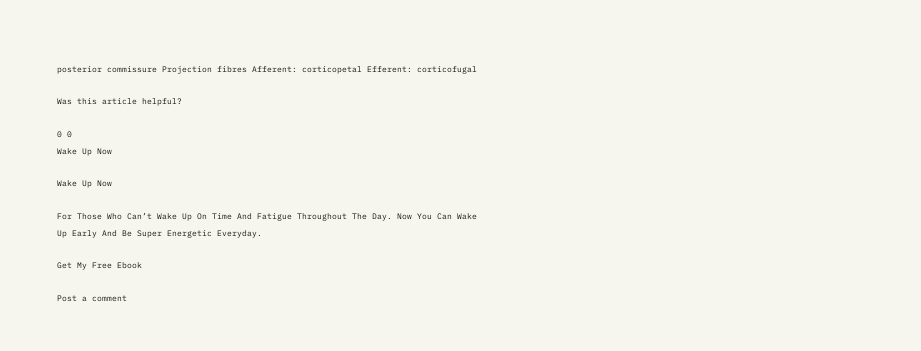posterior commissure Projection fibres Afferent: corticopetal Efferent: corticofugal

Was this article helpful?

0 0
Wake Up Now

Wake Up Now

For Those Who Can’t Wake Up On Time And Fatigue Throughout The Day. Now You Can Wake Up Early And Be Super Energetic Everyday.

Get My Free Ebook

Post a comment